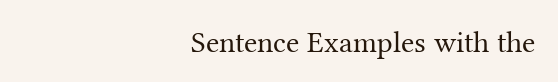Sentence Examples with the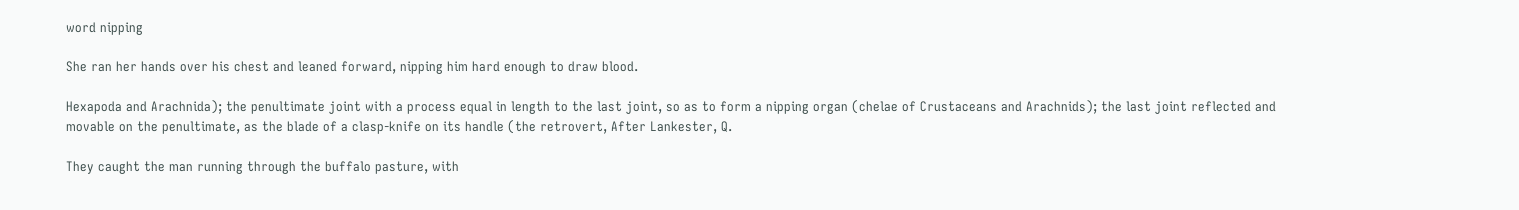word nipping

She ran her hands over his chest and leaned forward, nipping him hard enough to draw blood.

Hexapoda and Arachnida); the penultimate joint with a process equal in length to the last joint, so as to form a nipping organ (chelae of Crustaceans and Arachnids); the last joint reflected and movable on the penultimate, as the blade of a clasp-knife on its handle (the retrovert, After Lankester, Q.

They caught the man running through the buffalo pasture, with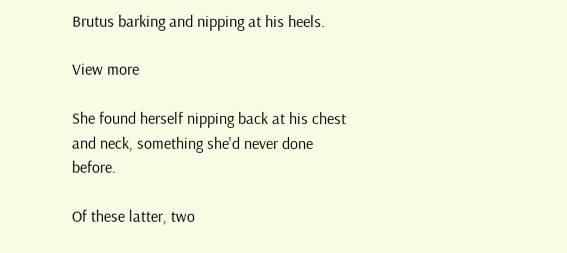Brutus barking and nipping at his heels.

View more

She found herself nipping back at his chest and neck, something she'd never done before.

Of these latter, two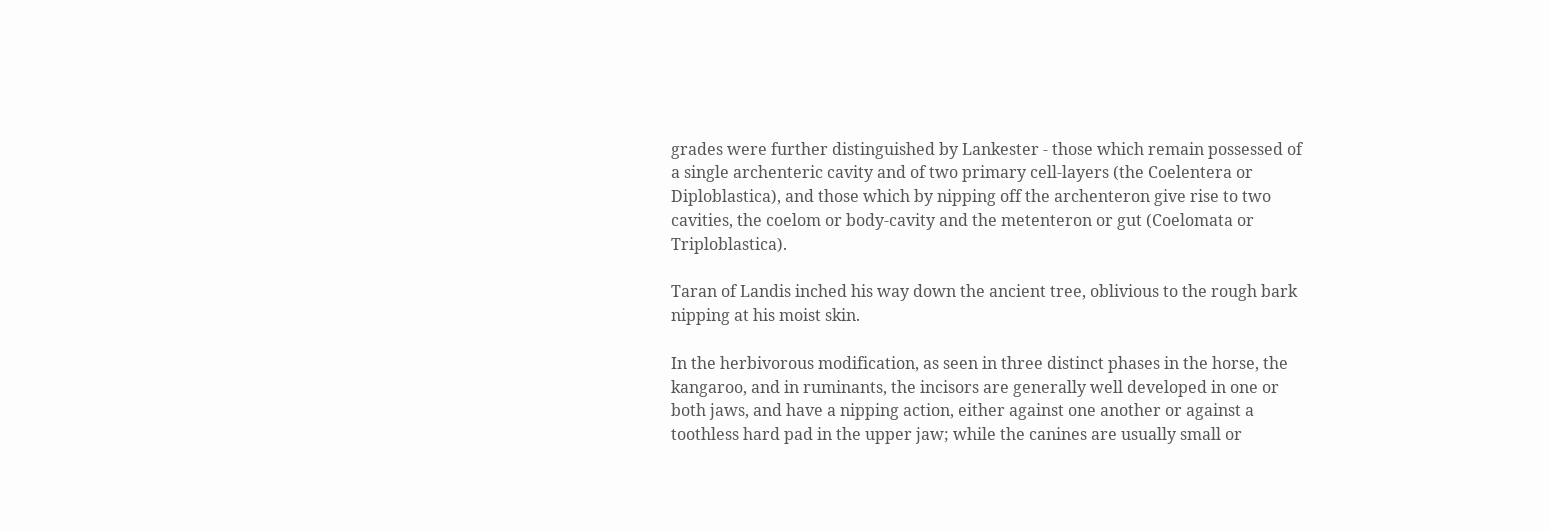grades were further distinguished by Lankester - those which remain possessed of a single archenteric cavity and of two primary cell-layers (the Coelentera or Diploblastica), and those which by nipping off the archenteron give rise to two cavities, the coelom or body-cavity and the metenteron or gut (Coelomata or Triploblastica).

Taran of Landis inched his way down the ancient tree, oblivious to the rough bark nipping at his moist skin.

In the herbivorous modification, as seen in three distinct phases in the horse, the kangaroo, and in ruminants, the incisors are generally well developed in one or both jaws, and have a nipping action, either against one another or against a toothless hard pad in the upper jaw; while the canines are usually small or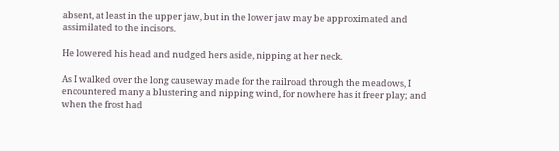absent, at least in the upper jaw, but in the lower jaw may be approximated and assimilated to the incisors.

He lowered his head and nudged hers aside, nipping at her neck.

As I walked over the long causeway made for the railroad through the meadows, I encountered many a blustering and nipping wind, for nowhere has it freer play; and when the frost had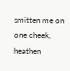smitten me on one cheek, heathen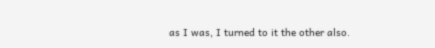as I was, I turned to it the other also.